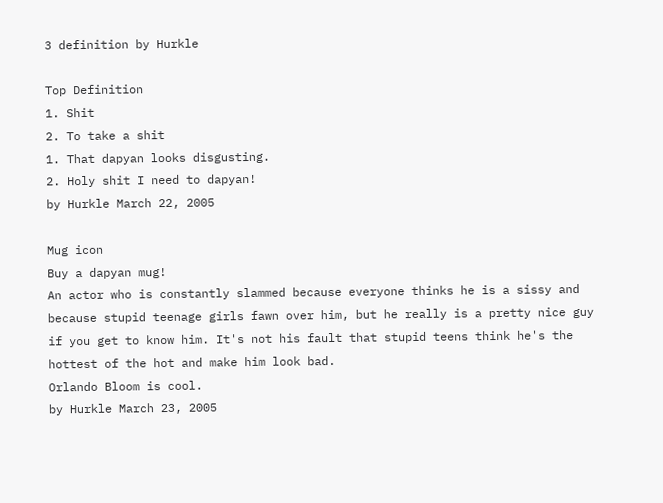3 definition by Hurkle

Top Definition
1. Shit
2. To take a shit
1. That dapyan looks disgusting.
2. Holy shit I need to dapyan!
by Hurkle March 22, 2005

Mug icon
Buy a dapyan mug!
An actor who is constantly slammed because everyone thinks he is a sissy and because stupid teenage girls fawn over him, but he really is a pretty nice guy if you get to know him. It's not his fault that stupid teens think he's the hottest of the hot and make him look bad.
Orlando Bloom is cool.
by Hurkle March 23, 2005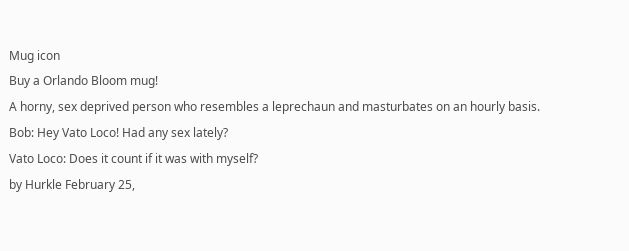Mug icon
Buy a Orlando Bloom mug!
A horny, sex deprived person who resembles a leprechaun and masturbates on an hourly basis.
Bob: Hey Vato Loco! Had any sex lately?
Vato Loco: Does it count if it was with myself?
by Hurkle February 25,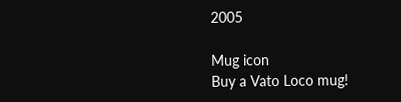2005

Mug icon
Buy a Vato Loco mug!